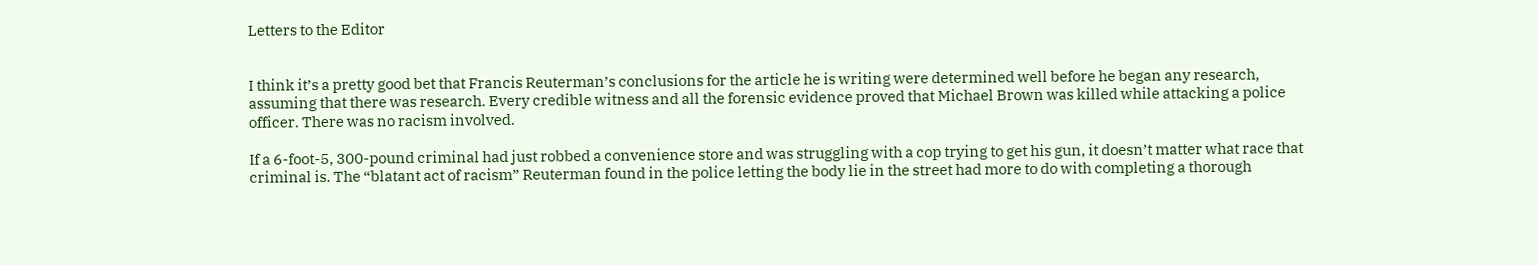Letters to the Editor


I think it’s a pretty good bet that Francis Reuterman’s conclusions for the article he is writing were determined well before he began any research, assuming that there was research. Every credible witness and all the forensic evidence proved that Michael Brown was killed while attacking a police officer. There was no racism involved.

If a 6-foot-5, 300-pound criminal had just robbed a convenience store and was struggling with a cop trying to get his gun, it doesn’t matter what race that criminal is. The “blatant act of racism” Reuterman found in the police letting the body lie in the street had more to do with completing a thorough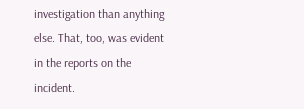investigation than anything else. That, too, was evident in the reports on the incident.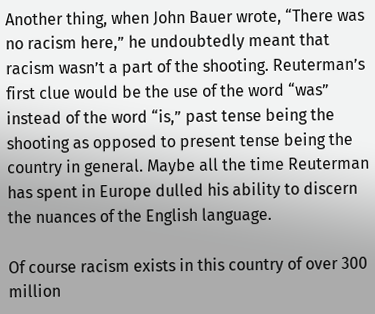Another thing, when John Bauer wrote, “There was no racism here,” he undoubtedly meant that racism wasn’t a part of the shooting. Reuterman’s first clue would be the use of the word “was” instead of the word “is,” past tense being the shooting as opposed to present tense being the country in general. Maybe all the time Reuterman has spent in Europe dulled his ability to discern the nuances of the English language.

Of course racism exists in this country of over 300 million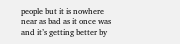people but it is nowhere near as bad as it once was and it’s getting better by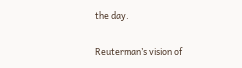the day.

Reuterman’s vision of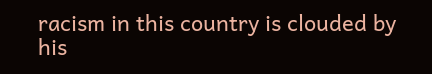racism in this country is clouded by his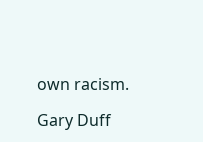own racism.

Gary Duff